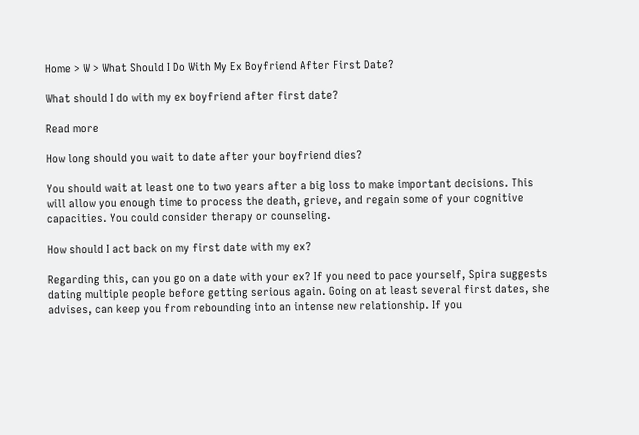Home > W > What Should I Do With My Ex Boyfriend After First Date?

What should I do with my ex boyfriend after first date?

Read more

How long should you wait to date after your boyfriend dies?

You should wait at least one to two years after a big loss to make important decisions. This will allow you enough time to process the death, grieve, and regain some of your cognitive capacities. You could consider therapy or counseling.

How should I act back on my first date with my ex?

Regarding this, can you go on a date with your ex? If you need to pace yourself, Spira suggests dating multiple people before getting serious again. Going on at least several first dates, she advises, can keep you from rebounding into an intense new relationship. If you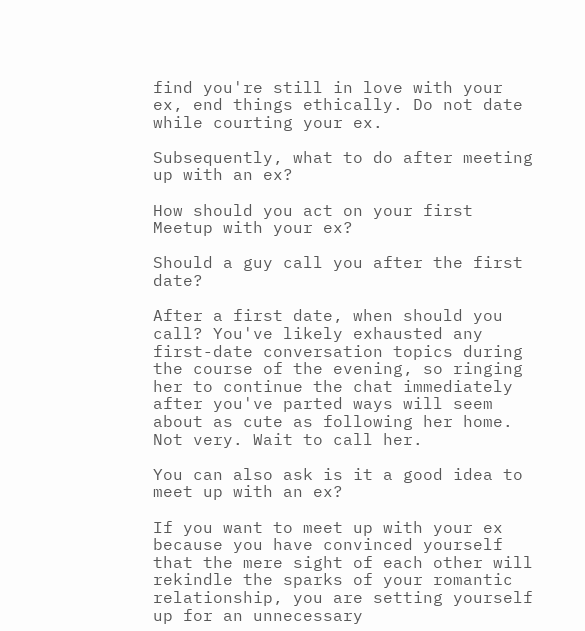find you're still in love with your ex, end things ethically. Do not date while courting your ex.

Subsequently, what to do after meeting up with an ex?

How should you act on your first Meetup with your ex?

Should a guy call you after the first date?

After a first date, when should you call? You've likely exhausted any first-date conversation topics during the course of the evening, so ringing her to continue the chat immediately after you've parted ways will seem about as cute as following her home. Not very. Wait to call her.

You can also ask is it a good idea to meet up with an ex?

If you want to meet up with your ex because you have convinced yourself that the mere sight of each other will rekindle the sparks of your romantic relationship, you are setting yourself up for an unnecessary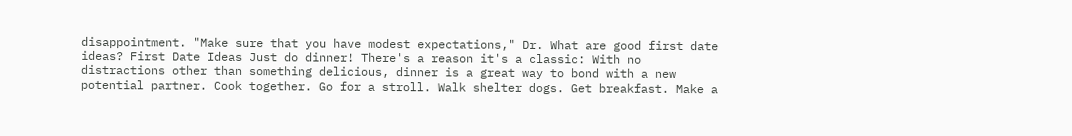disappointment. "Make sure that you have modest expectations," Dr. What are good first date ideas? First Date Ideas Just do dinner! There's a reason it's a classic: With no distractions other than something delicious, dinner is a great way to bond with a new potential partner. Cook together. Go for a stroll. Walk shelter dogs. Get breakfast. Make a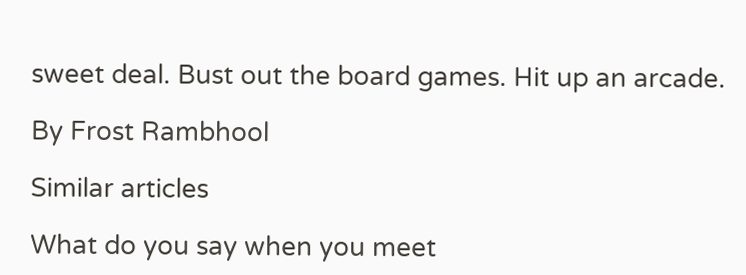sweet deal. Bust out the board games. Hit up an arcade.

By Frost Rambhool

Similar articles

What do you say when you meet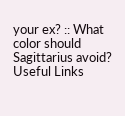your ex? :: What color should Sagittarius avoid?
Useful Links